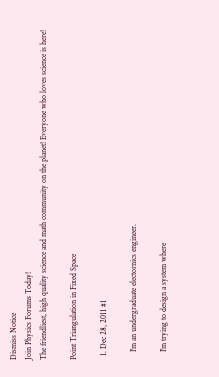Dismiss Notice
Join Physics Forums Today!
The friendliest, high quality science and math community on the planet! Everyone who loves science is here!

Point Triangulation in Fixed Space

  1. Dec 28, 2011 #1

    I'm an undergraduate electornics engineer.

    I'm trying to design a system where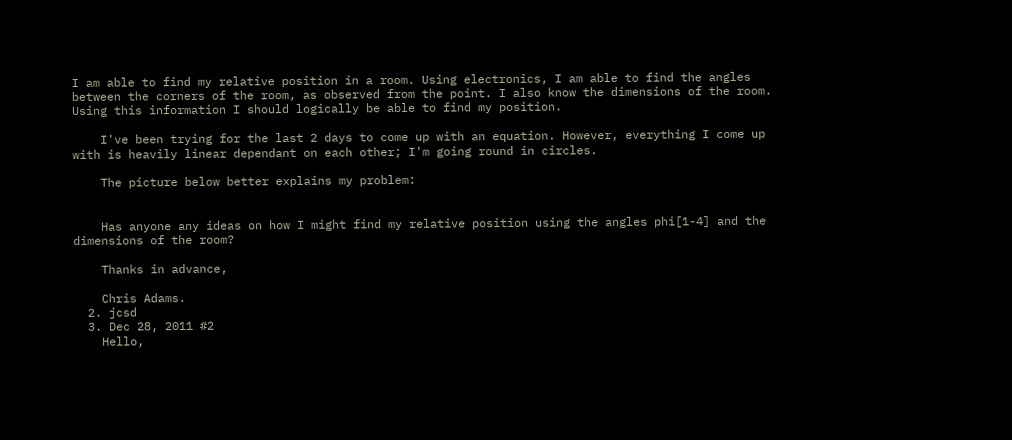I am able to find my relative position in a room. Using electronics, I am able to find the angles between the corners of the room, as observed from the point. I also know the dimensions of the room. Using this information I should logically be able to find my position.

    I've been trying for the last 2 days to come up with an equation. However, everything I come up with is heavily linear dependant on each other; I'm going round in circles.

    The picture below better explains my problem:


    Has anyone any ideas on how I might find my relative position using the angles phi[1-4] and the dimensions of the room?

    Thanks in advance,

    Chris Adams.
  2. jcsd
  3. Dec 28, 2011 #2
    Hello,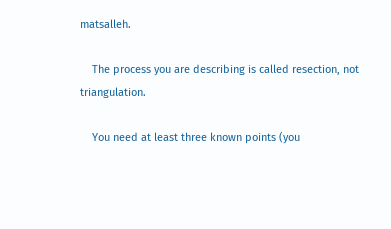matsalleh.

    The process you are describing is called resection, not triangulation.

    You need at least three known points (you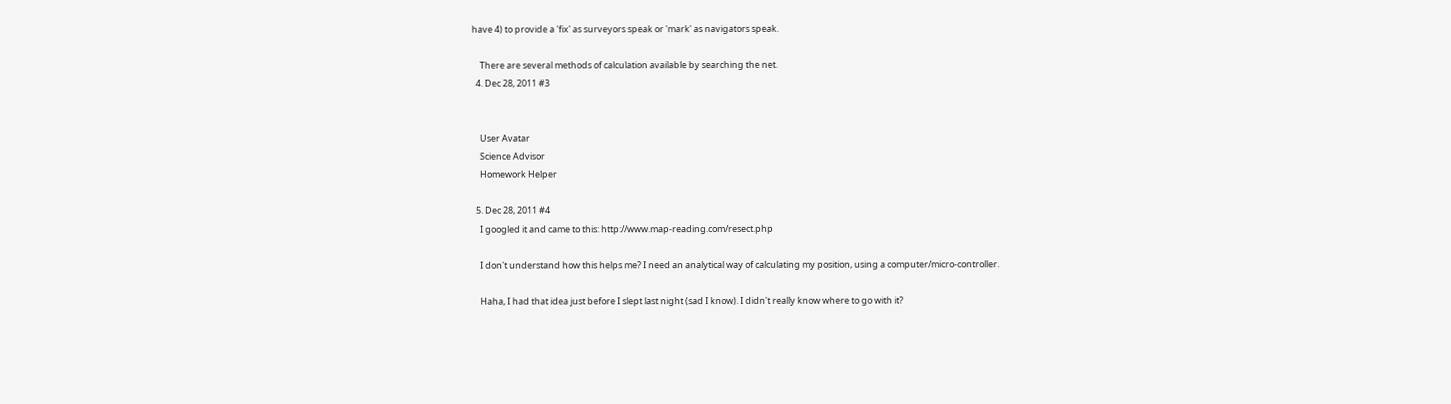have 4) to provide a 'fix' as surveyors speak or 'mark' as navigators speak.

    There are several methods of calculation available by searching the net.
  4. Dec 28, 2011 #3


    User Avatar
    Science Advisor
    Homework Helper

  5. Dec 28, 2011 #4
    I googled it and came to this: http://www.map-reading.com/resect.php

    I don't understand how this helps me? I need an analytical way of calculating my position, using a computer/micro-controller.

    Haha, I had that idea just before I slept last night (sad I know). I didn't really know where to go with it?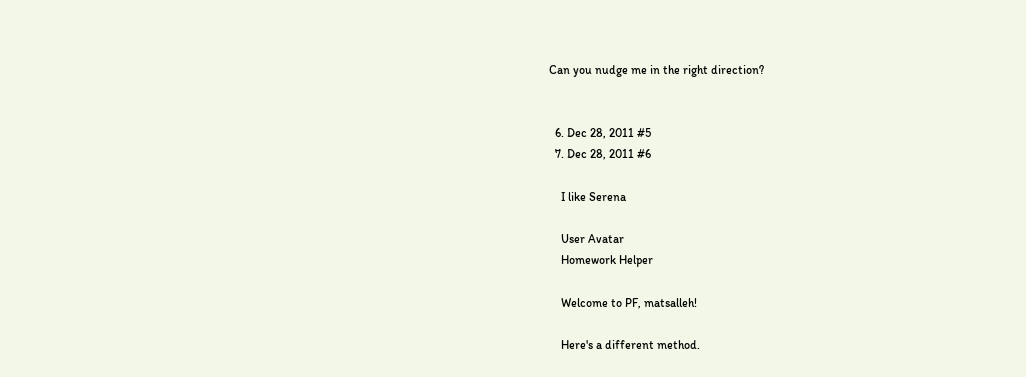Can you nudge me in the right direction?


  6. Dec 28, 2011 #5
  7. Dec 28, 2011 #6

    I like Serena

    User Avatar
    Homework Helper

    Welcome to PF, matsalleh!

    Here's a different method.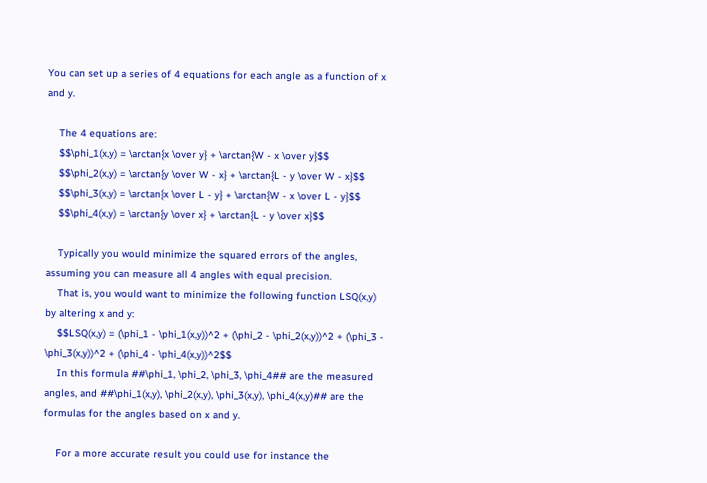You can set up a series of 4 equations for each angle as a function of x and y.

    The 4 equations are:
    $$\phi_1(x,y) = \arctan{x \over y} + \arctan{W - x \over y}$$
    $$\phi_2(x,y) = \arctan{y \over W - x} + \arctan{L - y \over W - x}$$
    $$\phi_3(x,y) = \arctan{x \over L - y} + \arctan{W - x \over L - y}$$
    $$\phi_4(x,y) = \arctan{y \over x} + \arctan{L - y \over x}$$

    Typically you would minimize the squared errors of the angles, assuming you can measure all 4 angles with equal precision.
    That is, you would want to minimize the following function LSQ(x,y) by altering x and y:
    $$LSQ(x,y) = (\phi_1 - \phi_1(x,y))^2 + (\phi_2 - \phi_2(x,y))^2 + (\phi_3 - \phi_3(x,y))^2 + (\phi_4 - \phi_4(x,y))^2$$
    In this formula ##\phi_1, \phi_2, \phi_3, \phi_4## are the measured angles, and ##\phi_1(x,y), \phi_2(x,y), \phi_3(x,y), \phi_4(x,y)## are the formulas for the angles based on x and y.

    For a more accurate result you could use for instance the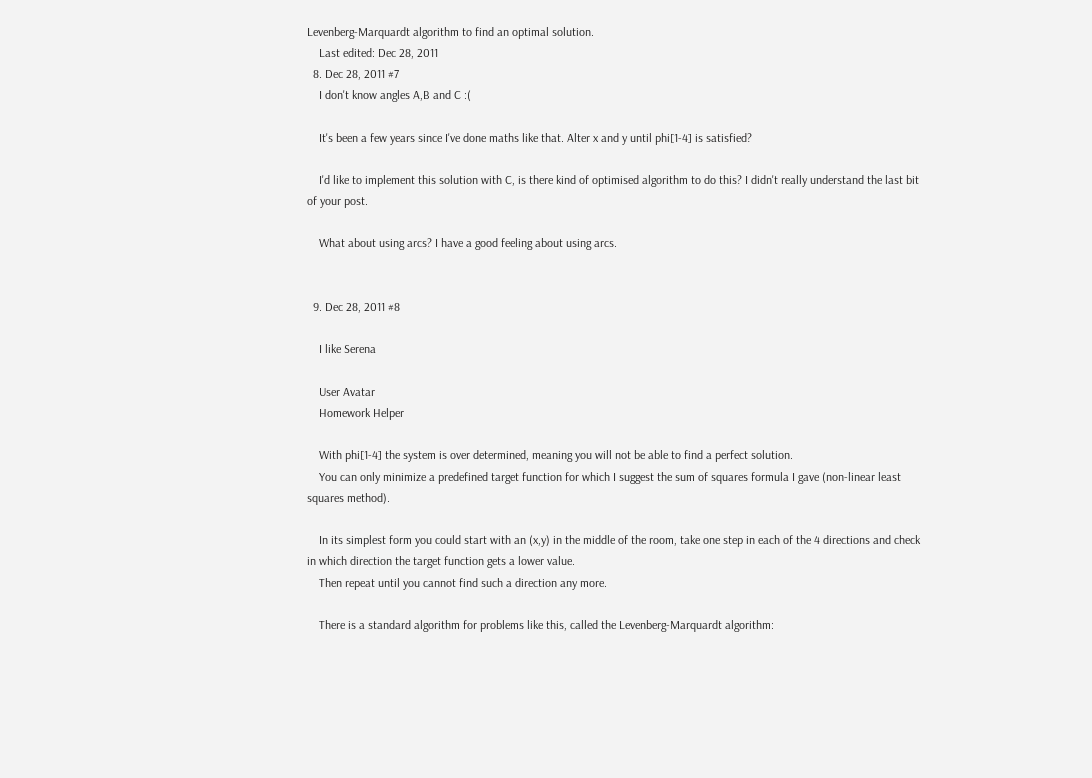Levenberg-Marquardt algorithm to find an optimal solution.
    Last edited: Dec 28, 2011
  8. Dec 28, 2011 #7
    I don't know angles A,B and C :(

    It's been a few years since I've done maths like that. Alter x and y until phi[1-4] is satisfied?

    I'd like to implement this solution with C, is there kind of optimised algorithm to do this? I didn't really understand the last bit of your post.

    What about using arcs? I have a good feeling about using arcs.


  9. Dec 28, 2011 #8

    I like Serena

    User Avatar
    Homework Helper

    With phi[1-4] the system is over determined, meaning you will not be able to find a perfect solution.
    You can only minimize a predefined target function for which I suggest the sum of squares formula I gave (non-linear least squares method).

    In its simplest form you could start with an (x,y) in the middle of the room, take one step in each of the 4 directions and check in which direction the target function gets a lower value.
    Then repeat until you cannot find such a direction any more.

    There is a standard algorithm for problems like this, called the Levenberg-Marquardt algorithm: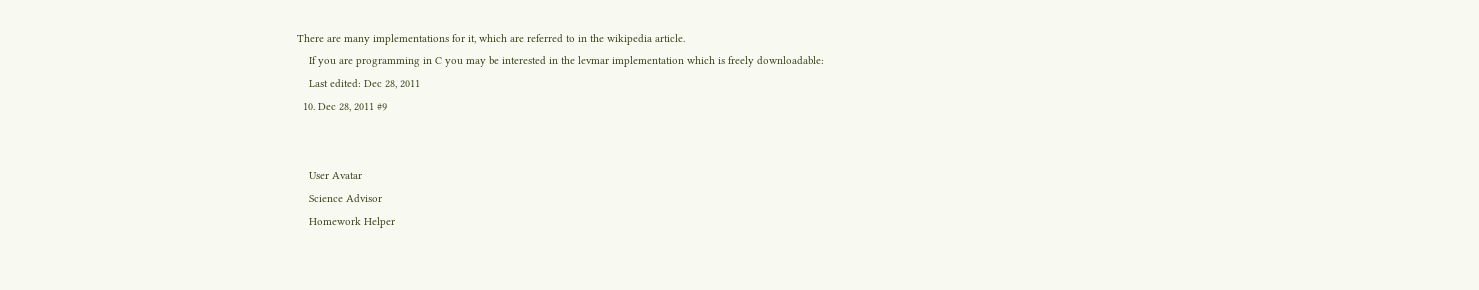There are many implementations for it, which are referred to in the wikipedia article.
    If you are programming in C you may be interested in the levmar implementation which is freely downloadable:
    Last edited: Dec 28, 2011
  10. Dec 28, 2011 #9


    User Avatar
    Science Advisor
    Homework Helper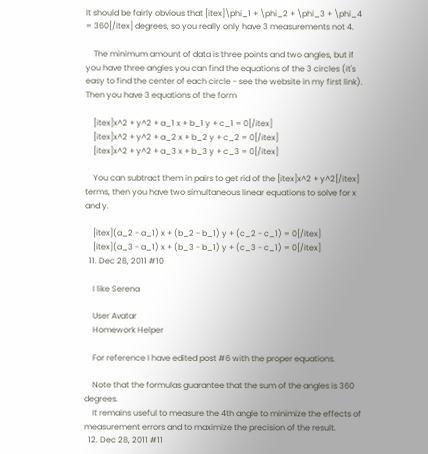It should be fairly obvious that [itex]\phi_1 + \phi_2 + \phi_3 + \phi_4 = 360[/itex] degrees, so you really only have 3 measurements not 4.

    The minimum amount of data is three points and two angles, but if you have three angles you can find the equations of the 3 circles (it's easy to find the center of each circle - see the website in my first link). Then you have 3 equations of the form

    [itex]x^2 + y^2 + a_1 x + b_1 y + c_1 = 0[/itex]
    [itex]x^2 + y^2 + a_2 x + b_2 y + c_2 = 0[/itex]
    [itex]x^2 + y^2 + a_3 x + b_3 y + c_3 = 0[/itex]

    You can subtract them in pairs to get rid of the [itex]x^2 + y^2[/itex] terms, then you have two simultaneous linear equations to solve for x and y.

    [itex](a_2 - a_1) x + (b_2 - b_1) y + (c_2 - c_1) = 0[/itex]
    [itex](a_3 - a_1) x + (b_3 - b_1) y + (c_3 - c_1) = 0[/itex]
  11. Dec 28, 2011 #10

    I like Serena

    User Avatar
    Homework Helper

    For reference I have edited post #6 with the proper equations.

    Note that the formulas guarantee that the sum of the angles is 360 degrees.
    It remains useful to measure the 4th angle to minimize the effects of measurement errors and to maximize the precision of the result.
  12. Dec 28, 2011 #11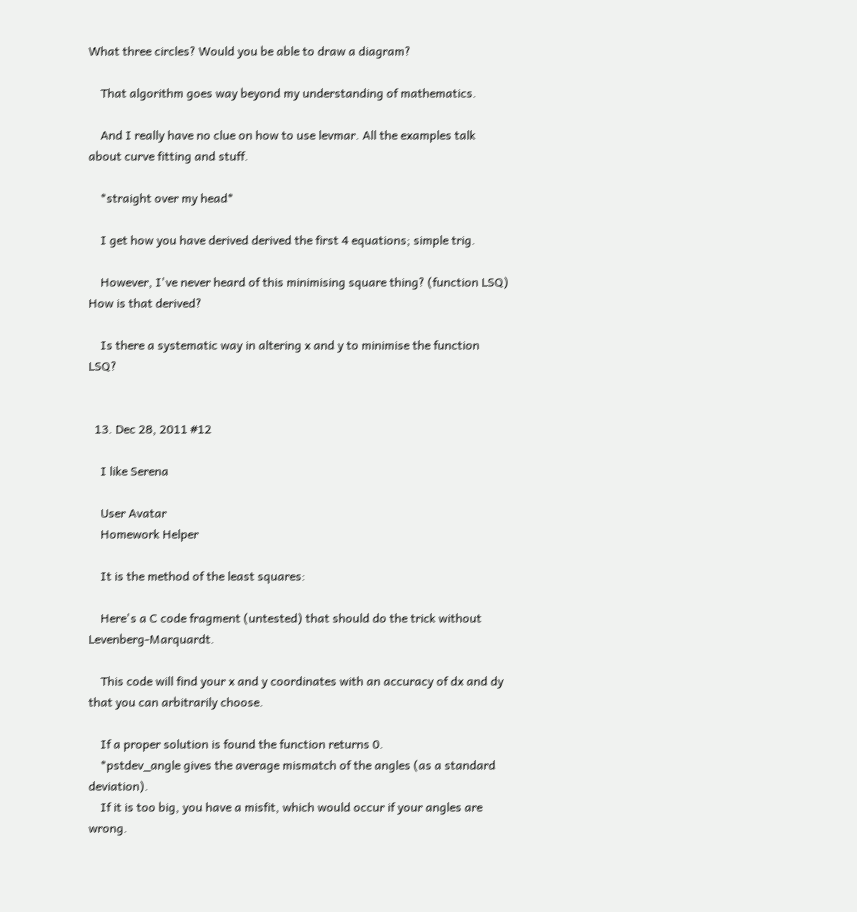What three circles? Would you be able to draw a diagram?

    That algorithm goes way beyond my understanding of mathematics.

    And I really have no clue on how to use levmar. All the examples talk about curve fitting and stuff.

    *straight over my head*

    I get how you have derived derived the first 4 equations; simple trig.

    However, I've never heard of this minimising square thing? (function LSQ) How is that derived?

    Is there a systematic way in altering x and y to minimise the function LSQ?


  13. Dec 28, 2011 #12

    I like Serena

    User Avatar
    Homework Helper

    It is the method of the least squares:

    Here's a C code fragment (untested) that should do the trick without Levenberg-Marquardt.

    This code will find your x and y coordinates with an accuracy of dx and dy that you can arbitrarily choose.

    If a proper solution is found the function returns 0.
    *pstdev_angle gives the average mismatch of the angles (as a standard deviation).
    If it is too big, you have a misfit, which would occur if your angles are wrong.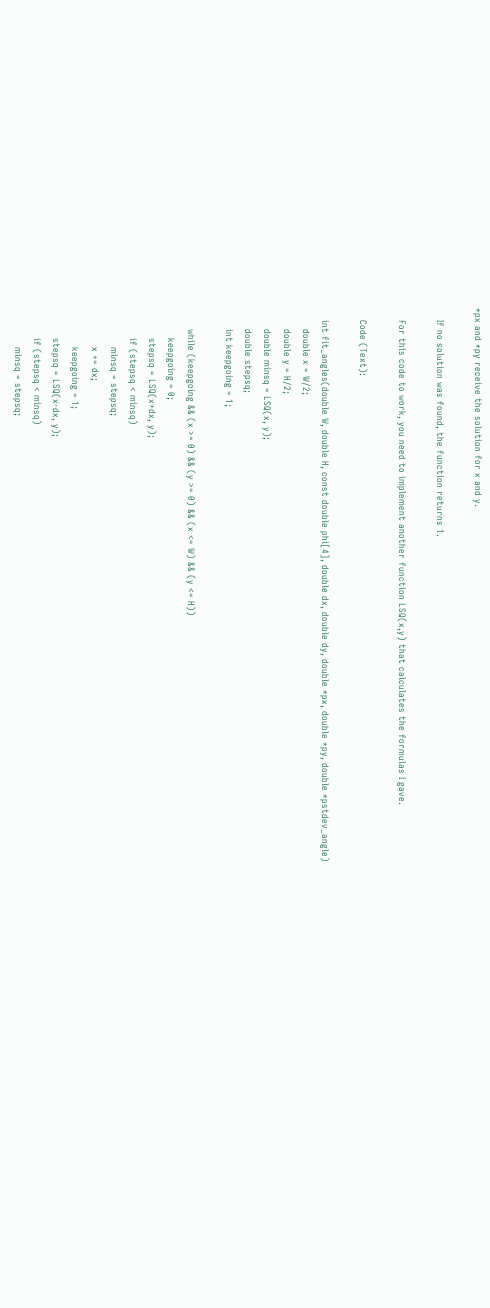*px and *py receive the solution for x and y.

    If no solution was found, the function returns 1.

    For this code to work, you need to implement another function LSQ(x,y) that calculates the formulas I gave.

    Code (Text):

    int fit_angles(double W, double H, const double phi[4], double dx, double dy, double *px, double *py, double *pstdev_angle)
       double x = W/2;
       double y = H/2;
       double minsq = LSQ(x, y);
       double stepsq;
       int keepgoing = 1;

       while (keepgoing && (x >= 0) && (y >= 0) && (x <= W) && (y <= H))
          keepgoing = 0;
          stepsq = LSQ(x+dx, y);
          if (stepsq < minsq)
             minsq = stepsq;
             x += dx;
             keepgoing = 1;
          stepsq = LSQ(x-dx, y);
          if (stepsq < minsq)
             minsq = stepsq;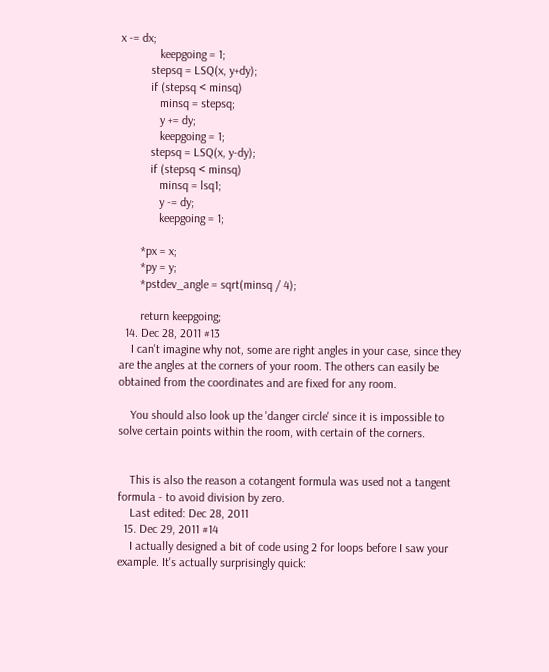x -= dx;
             keepgoing = 1;
          stepsq = LSQ(x, y+dy);
          if (stepsq < minsq)
             minsq = stepsq;
             y += dy;
             keepgoing = 1;
          stepsq = LSQ(x, y-dy);
          if (stepsq < minsq)
             minsq = lsq1;
             y -= dy;
             keepgoing = 1;

       *px = x;
       *py = y;
       *pstdev_angle = sqrt(minsq / 4);

       return keepgoing;
  14. Dec 28, 2011 #13
    I can't imagine why not, some are right angles in your case, since they are the angles at the corners of your room. The others can easily be obtained from the coordinates and are fixed for any room.

    You should also look up the 'danger circle' since it is impossible to solve certain points within the room, with certain of the corners.


    This is also the reason a cotangent formula was used not a tangent formula - to avoid division by zero.
    Last edited: Dec 28, 2011
  15. Dec 29, 2011 #14
    I actually designed a bit of code using 2 for loops before I saw your example. It's actually surprisingly quick: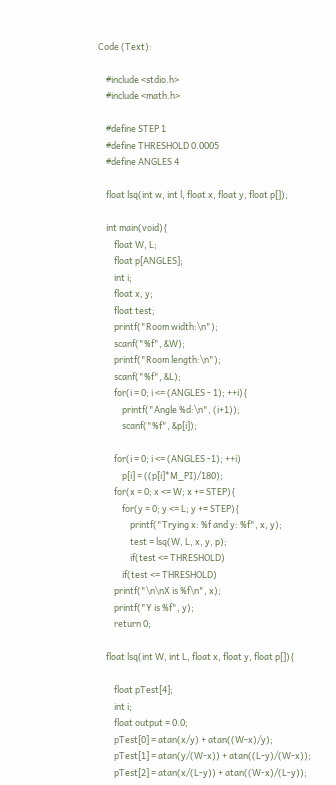Code (Text):

    #include <stdio.h>
    #include <math.h>

    #define STEP 1
    #define THRESHOLD 0.0005
    #define ANGLES 4

    float lsq(int w, int l, float x, float y, float p[]);

    int main(void){
        float W, L;
        float p[ANGLES];
        int i;
        float x, y;
        float test;
        printf("Room width:\n");
        scanf("%f", &W);
        printf("Room length:\n");
        scanf("%f", &L);
        for(i = 0; i <= (ANGLES - 1); ++i){
            printf("Angle %d:\n", (i+1));
            scanf("%f", &p[i]);

        for(i = 0; i <= (ANGLES -1); ++i)
            p[i] = ((p[i]*M_PI)/180);
        for(x = 0; x <= W; x += STEP){
            for(y = 0; y <= L; y += STEP){
                printf("Trying x: %f and y: %f", x, y);
                test = lsq(W, L, x, y, p);
                if(test <= THRESHOLD)
            if(test <= THRESHOLD)
        printf("\n\nX is %f\n", x);
        printf("Y is %f", y);
        return 0;

    float lsq(int W, int L, float x, float y, float p[]){

        float pTest[4];
        int i;
        float output = 0.0;
        pTest[0] = atan(x/y) + atan((W-x)/y);
        pTest[1] = atan(y/(W-x)) + atan((L-y)/(W-x));
        pTest[2] = atan(x/(L-y)) + atan((W-x)/(L-y));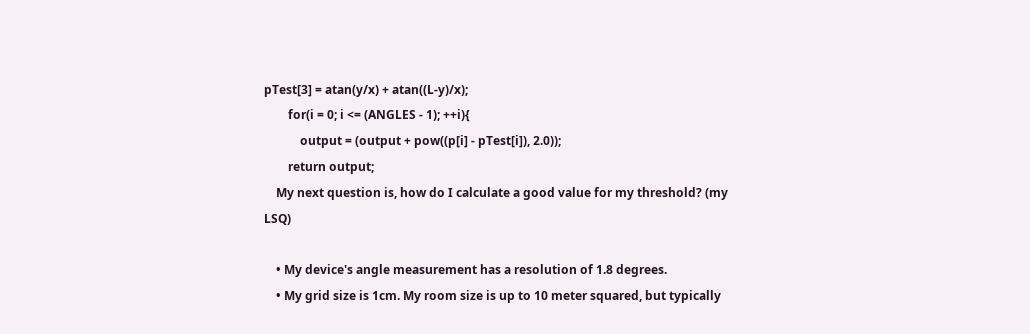pTest[3] = atan(y/x) + atan((L-y)/x);
        for(i = 0; i <= (ANGLES - 1); ++i){
            output = (output + pow((p[i] - pTest[i]), 2.0));
        return output;
    My next question is, how do I calculate a good value for my threshold? (my LSQ)

    • My device's angle measurement has a resolution of 1.8 degrees.
    • My grid size is 1cm. My room size is up to 10 meter squared, but typically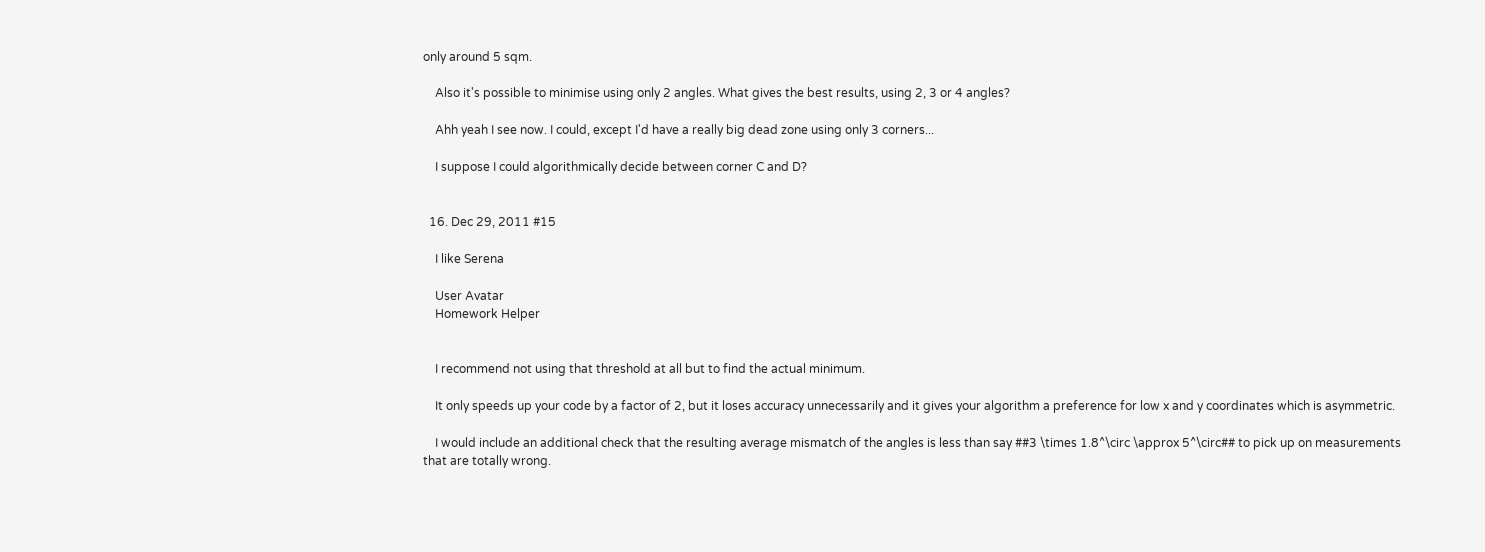only around 5 sqm.

    Also it's possible to minimise using only 2 angles. What gives the best results, using 2, 3 or 4 angles?

    Ahh yeah I see now. I could, except I'd have a really big dead zone using only 3 corners...

    I suppose I could algorithmically decide between corner C and D?


  16. Dec 29, 2011 #15

    I like Serena

    User Avatar
    Homework Helper


    I recommend not using that threshold at all but to find the actual minimum.

    It only speeds up your code by a factor of 2, but it loses accuracy unnecessarily and it gives your algorithm a preference for low x and y coordinates which is asymmetric.

    I would include an additional check that the resulting average mismatch of the angles is less than say ##3 \times 1.8^\circ \approx 5^\circ## to pick up on measurements that are totally wrong.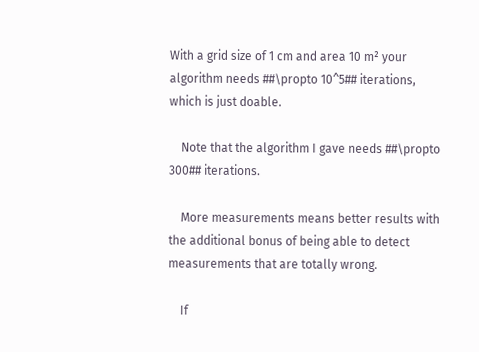With a grid size of 1 cm and area 10 m² your algorithm needs ##\propto 10^5## iterations, which is just doable.

    Note that the algorithm I gave needs ##\propto 300## iterations.

    More measurements means better results with the additional bonus of being able to detect measurements that are totally wrong.

    If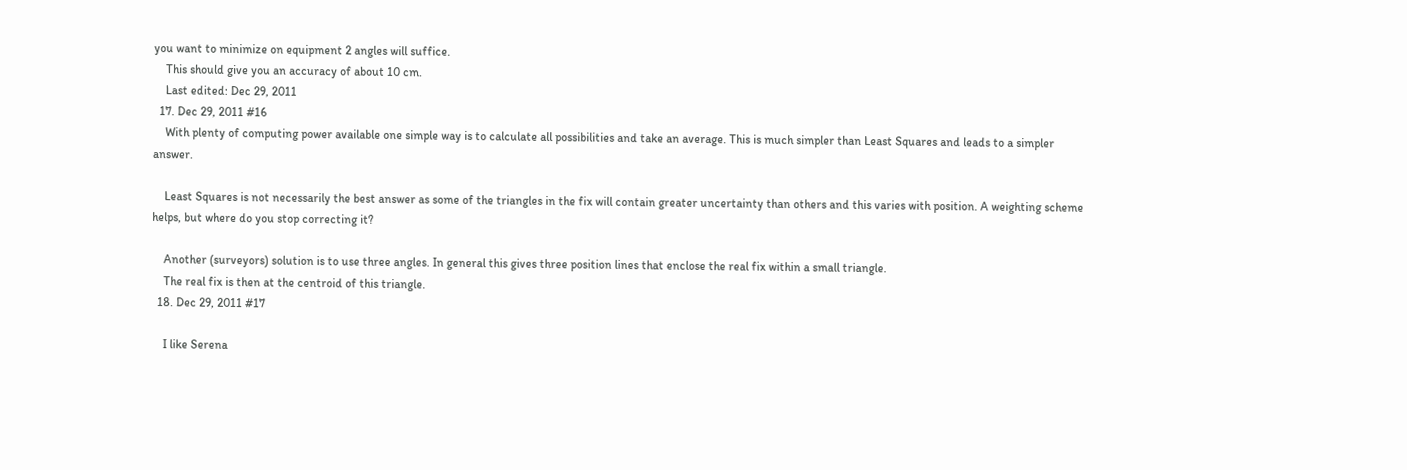you want to minimize on equipment 2 angles will suffice.
    This should give you an accuracy of about 10 cm.
    Last edited: Dec 29, 2011
  17. Dec 29, 2011 #16
    With plenty of computing power available one simple way is to calculate all possibilities and take an average. This is much simpler than Least Squares and leads to a simpler answer.

    Least Squares is not necessarily the best answer as some of the triangles in the fix will contain greater uncertainty than others and this varies with position. A weighting scheme helps, but where do you stop correcting it?

    Another (surveyors) solution is to use three angles. In general this gives three position lines that enclose the real fix within a small triangle.
    The real fix is then at the centroid of this triangle.
  18. Dec 29, 2011 #17

    I like Serena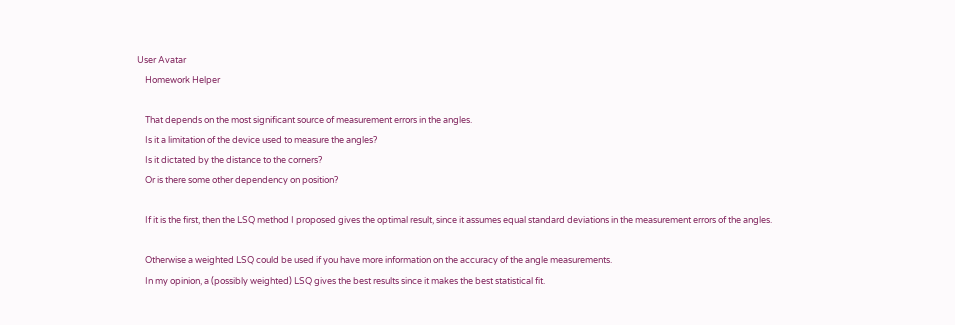User Avatar
    Homework Helper

    That depends on the most significant source of measurement errors in the angles.
    Is it a limitation of the device used to measure the angles?
    Is it dictated by the distance to the corners?
    Or is there some other dependency on position?

    If it is the first, then the LSQ method I proposed gives the optimal result, since it assumes equal standard deviations in the measurement errors of the angles.

    Otherwise a weighted LSQ could be used if you have more information on the accuracy of the angle measurements.
    In my opinion, a (possibly weighted) LSQ gives the best results since it makes the best statistical fit.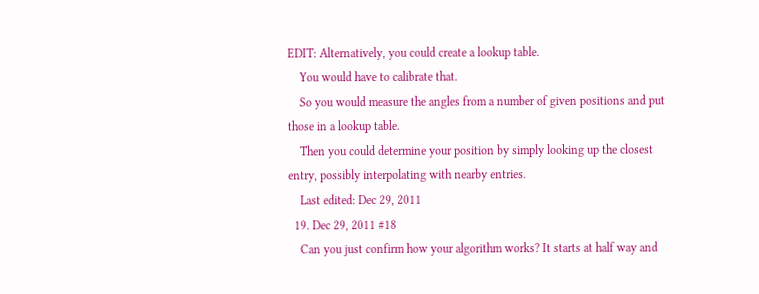EDIT: Alternatively, you could create a lookup table.
    You would have to calibrate that.
    So you would measure the angles from a number of given positions and put those in a lookup table.
    Then you could determine your position by simply looking up the closest entry, possibly interpolating with nearby entries.
    Last edited: Dec 29, 2011
  19. Dec 29, 2011 #18
    Can you just confirm how your algorithm works? It starts at half way and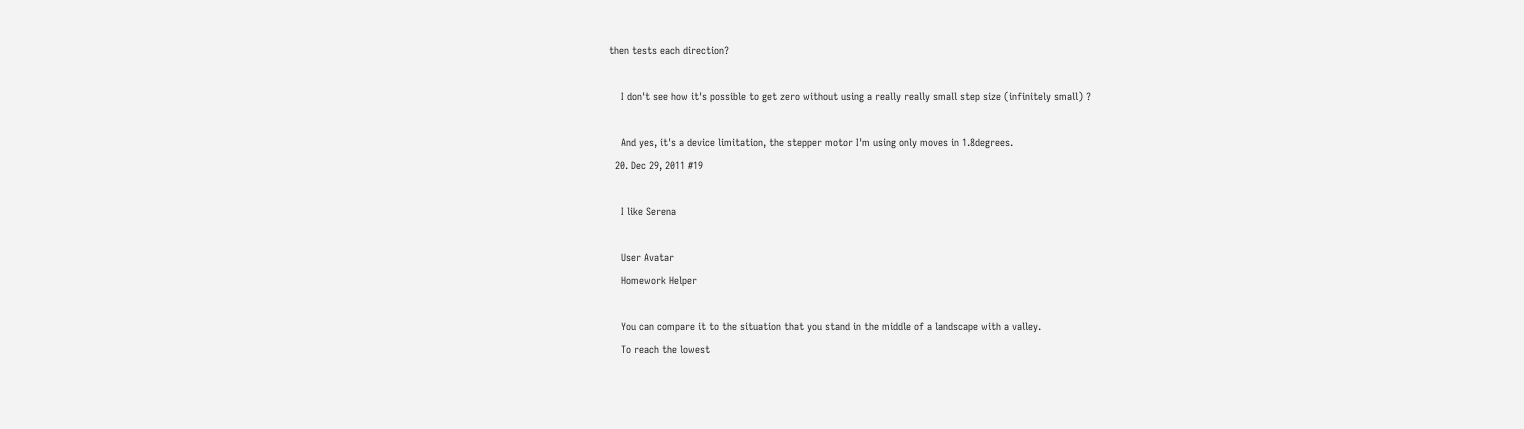then tests each direction?

    I don't see how it's possible to get zero without using a really really small step size (infinitely small) ?

    And yes, it's a device limitation, the stepper motor I'm using only moves in 1.8degrees.
  20. Dec 29, 2011 #19

    I like Serena

    User Avatar
    Homework Helper

    You can compare it to the situation that you stand in the middle of a landscape with a valley.
    To reach the lowest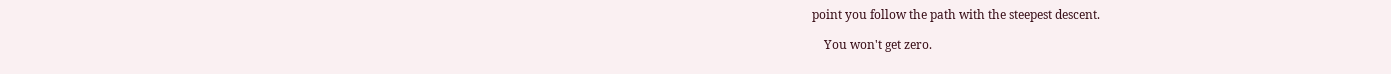point you follow the path with the steepest descent.

    You won't get zero.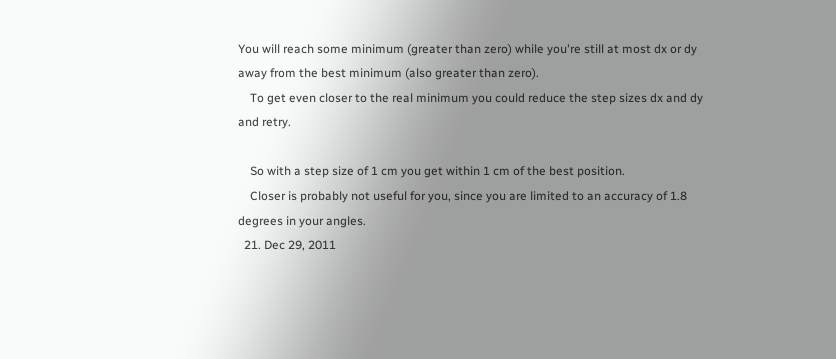You will reach some minimum (greater than zero) while you're still at most dx or dy away from the best minimum (also greater than zero).
    To get even closer to the real minimum you could reduce the step sizes dx and dy and retry.

    So with a step size of 1 cm you get within 1 cm of the best position.
    Closer is probably not useful for you, since you are limited to an accuracy of 1.8 degrees in your angles.
  21. Dec 29, 2011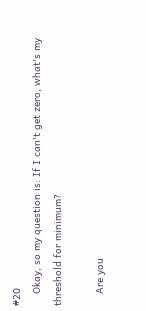#20
    Okay, so my question is: If I can't get zero, what's my threshold for minimum?

    Are you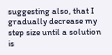suggesting also, that I gradually decrease my step size until a solution is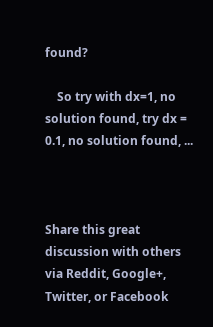found?

    So try with dx=1, no solution found, try dx = 0.1, no solution found, ...



Share this great discussion with others via Reddit, Google+, Twitter, or Facebook